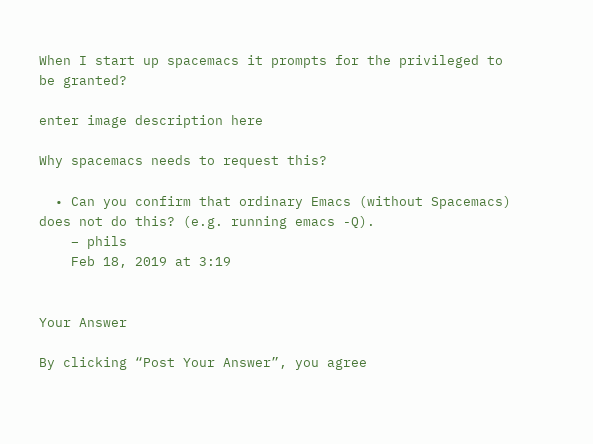When I start up spacemacs it prompts for the privileged to be granted?

enter image description here

Why spacemacs needs to request this?

  • Can you confirm that ordinary Emacs (without Spacemacs) does not do this? (e.g. running emacs -Q).
    – phils
    Feb 18, 2019 at 3:19


Your Answer

By clicking “Post Your Answer”, you agree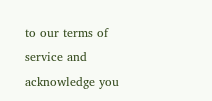to our terms of service and acknowledge you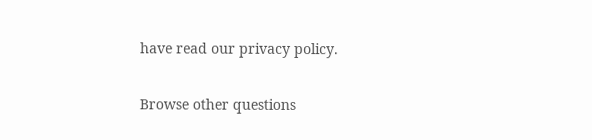have read our privacy policy.

Browse other questions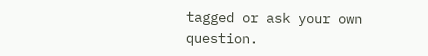tagged or ask your own question.